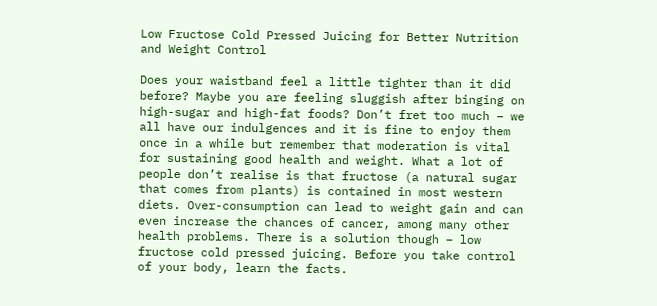Low Fructose Cold Pressed Juicing for Better Nutrition and Weight Control

Does your waistband feel a little tighter than it did before? Maybe you are feeling sluggish after binging on high-sugar and high-fat foods? Don’t fret too much – we all have our indulgences and it is fine to enjoy them once in a while but remember that moderation is vital for sustaining good health and weight. What a lot of people don’t realise is that fructose (a natural sugar that comes from plants) is contained in most western diets. Over-consumption can lead to weight gain and can even increase the chances of cancer, among many other health problems. There is a solution though – low fructose cold pressed juicing. Before you take control of your body, learn the facts.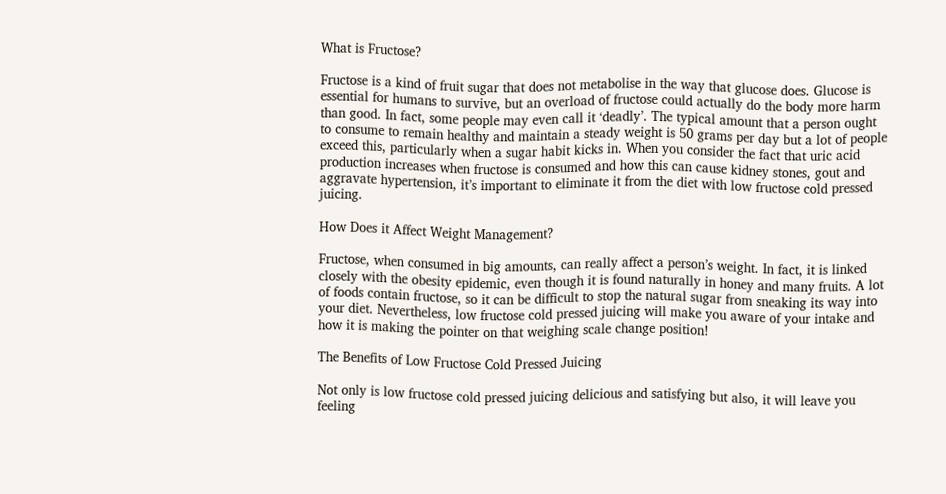What is Fructose?

Fructose is a kind of fruit sugar that does not metabolise in the way that glucose does. Glucose is essential for humans to survive, but an overload of fructose could actually do the body more harm than good. In fact, some people may even call it ‘deadly’. The typical amount that a person ought to consume to remain healthy and maintain a steady weight is 50 grams per day but a lot of people exceed this, particularly when a sugar habit kicks in. When you consider the fact that uric acid production increases when fructose is consumed and how this can cause kidney stones, gout and aggravate hypertension, it’s important to eliminate it from the diet with low fructose cold pressed juicing.

How Does it Affect Weight Management?

Fructose, when consumed in big amounts, can really affect a person’s weight. In fact, it is linked closely with the obesity epidemic, even though it is found naturally in honey and many fruits. A lot of foods contain fructose, so it can be difficult to stop the natural sugar from sneaking its way into your diet. Nevertheless, low fructose cold pressed juicing will make you aware of your intake and how it is making the pointer on that weighing scale change position!

The Benefits of Low Fructose Cold Pressed Juicing

Not only is low fructose cold pressed juicing delicious and satisfying but also, it will leave you feeling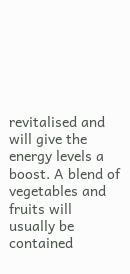revitalised and will give the energy levels a boost. A blend of vegetables and fruits will usually be contained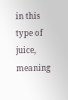in this type of juice, meaning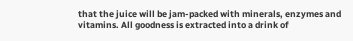that the juice will be jam-packed with minerals, enzymes and vitamins. All goodness is extracted into a drink of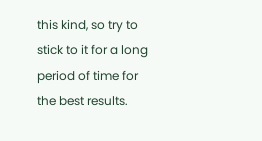this kind, so try to stick to it for a long period of time for the best results.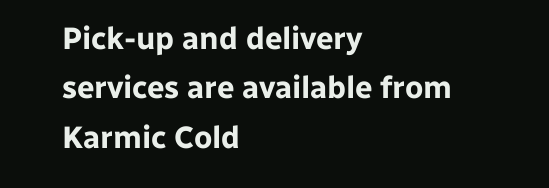Pick-up and delivery services are available from Karmic Cold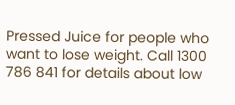Pressed Juice for people who want to lose weight. Call 1300 786 841 for details about low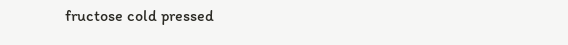fructose cold pressed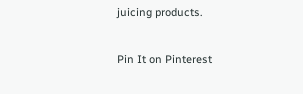juicing products.

Pin It on Pinterest